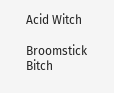Acid Witch

Broomstick Bitch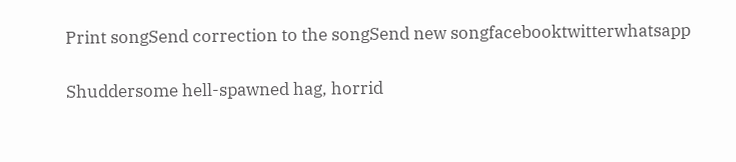Print songSend correction to the songSend new songfacebooktwitterwhatsapp

Shuddersome hell-spawned hag, horrid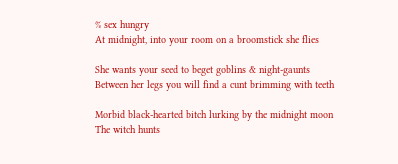% sex hungry
At midnight, into your room on a broomstick she flies

She wants your seed to beget goblins & night-gaunts
Between her legs you will find a cunt brimming with teeth

Morbid black-hearted bitch lurking by the midnight moon
The witch hunts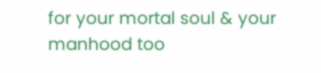for your mortal soul & your manhood too